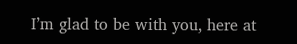I’m glad to be with you, here at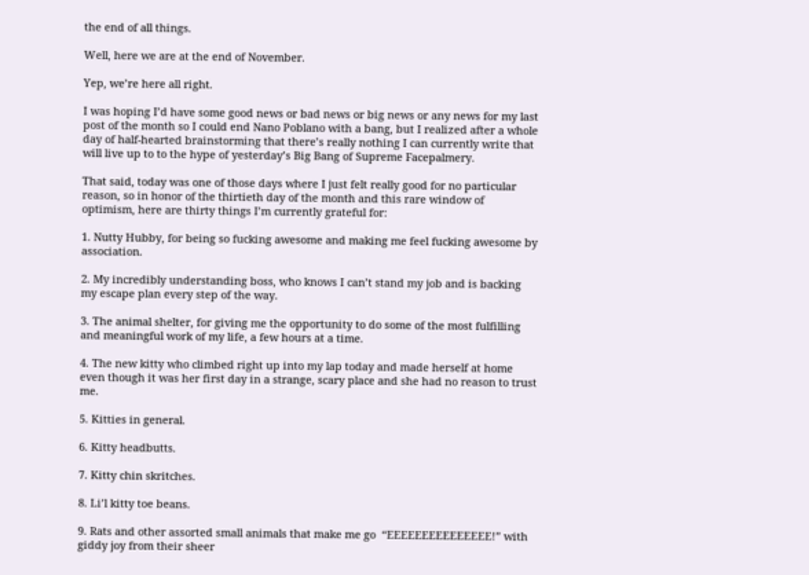the end of all things.

Well, here we are at the end of November.

Yep, we’re here all right.

I was hoping I’d have some good news or bad news or big news or any news for my last post of the month so I could end Nano Poblano with a bang, but I realized after a whole day of half-hearted brainstorming that there’s really nothing I can currently write that will live up to to the hype of yesterday’s Big Bang of Supreme Facepalmery.

That said, today was one of those days where I just felt really good for no particular reason, so in honor of the thirtieth day of the month and this rare window of optimism, here are thirty things I’m currently grateful for:

1. Nutty Hubby, for being so fucking awesome and making me feel fucking awesome by association.

2. My incredibly understanding boss, who knows I can’t stand my job and is backing my escape plan every step of the way.

3. The animal shelter, for giving me the opportunity to do some of the most fulfilling and meaningful work of my life, a few hours at a time.

4. The new kitty who climbed right up into my lap today and made herself at home even though it was her first day in a strange, scary place and she had no reason to trust me.

5. Kitties in general.

6. Kitty headbutts.

7. Kitty chin skritches.

8. Li’l kitty toe beans.

9. Rats and other assorted small animals that make me go  “EEEEEEEEEEEEEEE!” with giddy joy from their sheer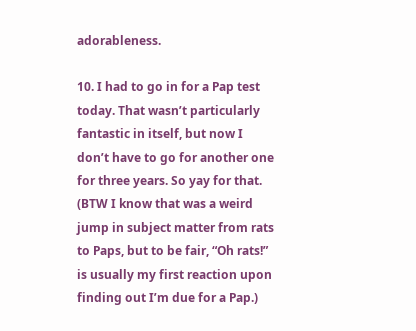adorableness.

10. I had to go in for a Pap test today. That wasn’t particularly fantastic in itself, but now I don’t have to go for another one for three years. So yay for that. (BTW I know that was a weird jump in subject matter from rats to Paps, but to be fair, “Oh rats!” is usually my first reaction upon finding out I’m due for a Pap.)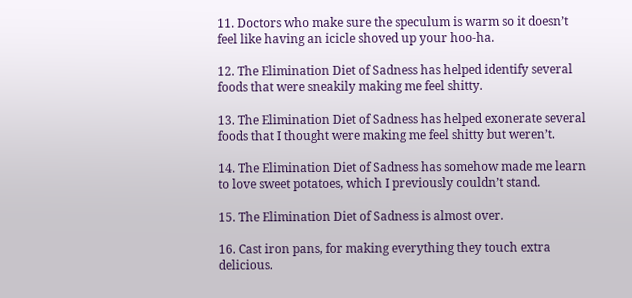11. Doctors who make sure the speculum is warm so it doesn’t feel like having an icicle shoved up your hoo-ha.

12. The Elimination Diet of Sadness has helped identify several foods that were sneakily making me feel shitty.

13. The Elimination Diet of Sadness has helped exonerate several foods that I thought were making me feel shitty but weren’t.

14. The Elimination Diet of Sadness has somehow made me learn to love sweet potatoes, which I previously couldn’t stand.

15. The Elimination Diet of Sadness is almost over.

16. Cast iron pans, for making everything they touch extra delicious.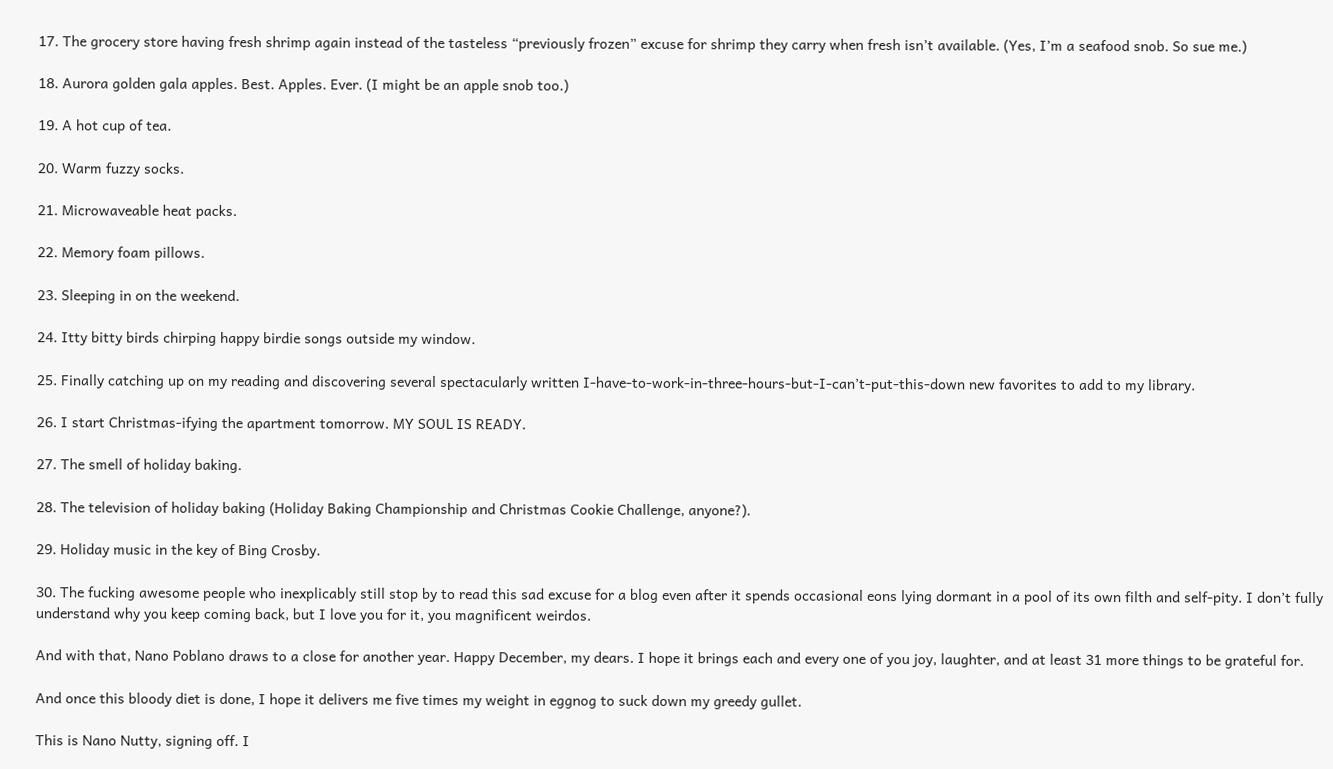17. The grocery store having fresh shrimp again instead of the tasteless “previously frozen” excuse for shrimp they carry when fresh isn’t available. (Yes, I’m a seafood snob. So sue me.)

18. Aurora golden gala apples. Best. Apples. Ever. (I might be an apple snob too.)

19. A hot cup of tea.

20. Warm fuzzy socks.

21. Microwaveable heat packs.

22. Memory foam pillows.

23. Sleeping in on the weekend.

24. Itty bitty birds chirping happy birdie songs outside my window.

25. Finally catching up on my reading and discovering several spectacularly written I-have-to-work-in-three-hours-but-I-can’t-put-this-down new favorites to add to my library.

26. I start Christmas-ifying the apartment tomorrow. MY SOUL IS READY.

27. The smell of holiday baking.

28. The television of holiday baking (Holiday Baking Championship and Christmas Cookie Challenge, anyone?).

29. Holiday music in the key of Bing Crosby.

30. The fucking awesome people who inexplicably still stop by to read this sad excuse for a blog even after it spends occasional eons lying dormant in a pool of its own filth and self-pity. I don’t fully understand why you keep coming back, but I love you for it, you magnificent weirdos.

And with that, Nano Poblano draws to a close for another year. Happy December, my dears. I hope it brings each and every one of you joy, laughter, and at least 31 more things to be grateful for.

And once this bloody diet is done, I hope it delivers me five times my weight in eggnog to suck down my greedy gullet.

This is Nano Nutty, signing off. I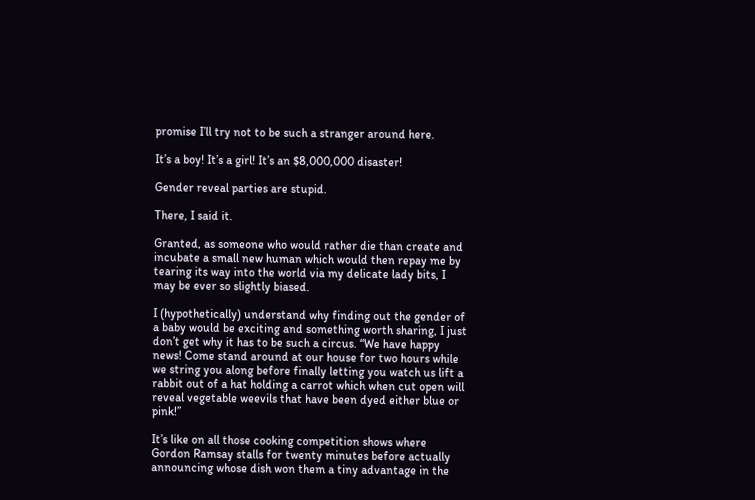promise I’ll try not to be such a stranger around here.

It’s a boy! It’s a girl! It’s an $8,000,000 disaster!

Gender reveal parties are stupid.

There, I said it.

Granted, as someone who would rather die than create and incubate a small new human which would then repay me by tearing its way into the world via my delicate lady bits, I may be ever so slightly biased.

I (hypothetically) understand why finding out the gender of a baby would be exciting and something worth sharing, I just don’t get why it has to be such a circus. “We have happy news! Come stand around at our house for two hours while we string you along before finally letting you watch us lift a rabbit out of a hat holding a carrot which when cut open will reveal vegetable weevils that have been dyed either blue or pink!”

It’s like on all those cooking competition shows where Gordon Ramsay stalls for twenty minutes before actually announcing whose dish won them a tiny advantage in the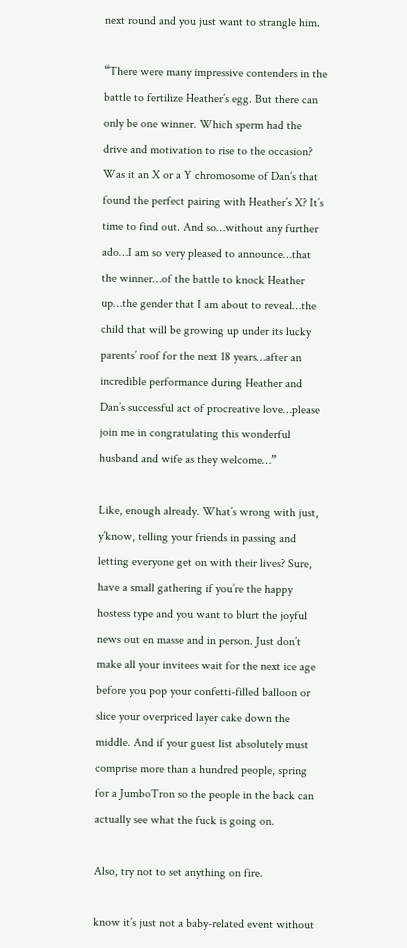next round and you just want to strangle him.

“There were many impressive contenders in the battle to fertilize Heather’s egg. But there can only be one winner. Which sperm had the drive and motivation to rise to the occasion? Was it an X or a Y chromosome of Dan’s that found the perfect pairing with Heather’s X? It’s time to find out. And so…without any further ado…I am so very pleased to announce…that the winner…of the battle to knock Heather up…the gender that I am about to reveal…the child that will be growing up under its lucky parents’ roof for the next 18 years…after an incredible performance during Heather and Dan’s successful act of procreative love…please join me in congratulating this wonderful husband and wife as they welcome…”

Like, enough already. What’s wrong with just, y’know, telling your friends in passing and letting everyone get on with their lives? Sure, have a small gathering if you’re the happy hostess type and you want to blurt the joyful news out en masse and in person. Just don’t make all your invitees wait for the next ice age before you pop your confetti-filled balloon or slice your overpriced layer cake down the middle. And if your guest list absolutely must comprise more than a hundred people, spring for a JumboTron so the people in the back can actually see what the fuck is going on.

Also, try not to set anything on fire.

know it’s just not a baby-related event without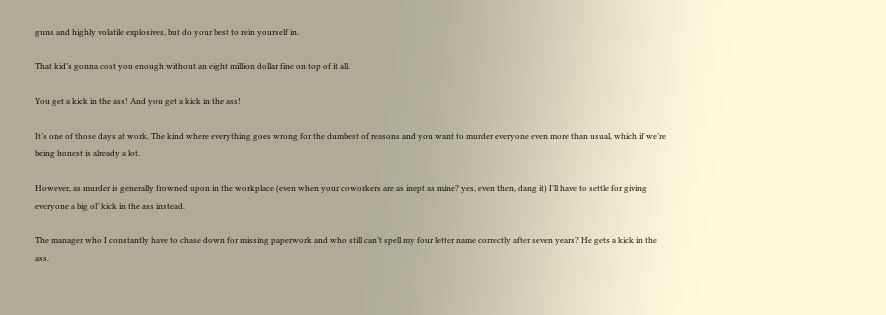guns and highly volatile explosives, but do your best to rein yourself in.

That kid’s gonna cost you enough without an eight million dollar fine on top of it all.

You get a kick in the ass! And you get a kick in the ass!

It’s one of those days at work. The kind where everything goes wrong for the dumbest of reasons and you want to murder everyone even more than usual, which if we’re being honest is already a lot.

However, as murder is generally frowned upon in the workplace (even when your coworkers are as inept as mine? yes, even then, dang it) I’ll have to settle for giving everyone a big ol’ kick in the ass instead.

The manager who I constantly have to chase down for missing paperwork and who still can’t spell my four letter name correctly after seven years? He gets a kick in the ass.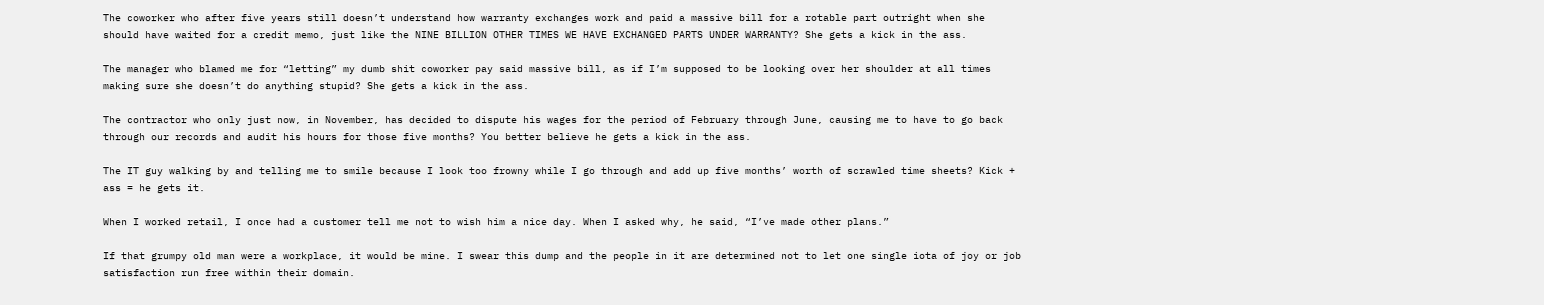The coworker who after five years still doesn’t understand how warranty exchanges work and paid a massive bill for a rotable part outright when she should have waited for a credit memo, just like the NINE BILLION OTHER TIMES WE HAVE EXCHANGED PARTS UNDER WARRANTY? She gets a kick in the ass.

The manager who blamed me for “letting” my dumb shit coworker pay said massive bill, as if I’m supposed to be looking over her shoulder at all times making sure she doesn’t do anything stupid? She gets a kick in the ass.

The contractor who only just now, in November, has decided to dispute his wages for the period of February through June, causing me to have to go back through our records and audit his hours for those five months? You better believe he gets a kick in the ass.

The IT guy walking by and telling me to smile because I look too frowny while I go through and add up five months’ worth of scrawled time sheets? Kick + ass = he gets it.

When I worked retail, I once had a customer tell me not to wish him a nice day. When I asked why, he said, “I’ve made other plans.”

If that grumpy old man were a workplace, it would be mine. I swear this dump and the people in it are determined not to let one single iota of joy or job satisfaction run free within their domain.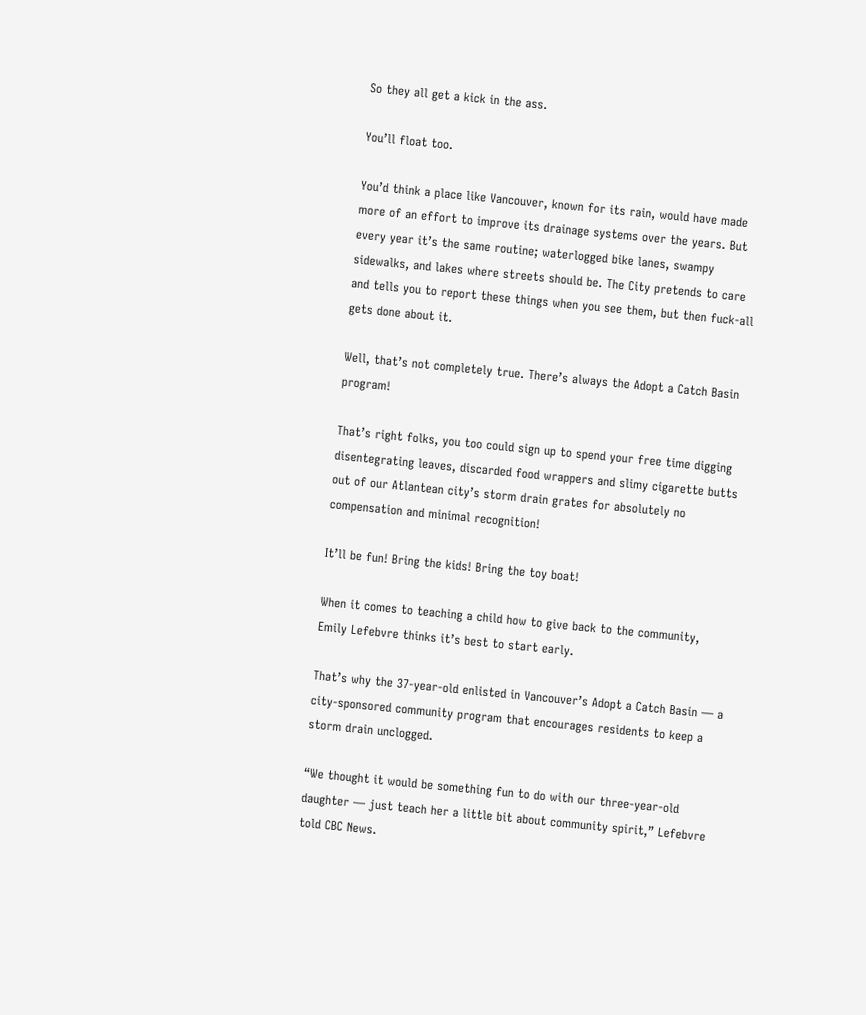So they all get a kick in the ass.

You’ll float too.

You’d think a place like Vancouver, known for its rain, would have made more of an effort to improve its drainage systems over the years. But every year it’s the same routine; waterlogged bike lanes, swampy sidewalks, and lakes where streets should be. The City pretends to care and tells you to report these things when you see them, but then fuck-all gets done about it.

Well, that’s not completely true. There’s always the Adopt a Catch Basin program!

That’s right folks, you too could sign up to spend your free time digging disentegrating leaves, discarded food wrappers and slimy cigarette butts out of our Atlantean city’s storm drain grates for absolutely no compensation and minimal recognition!

It’ll be fun! Bring the kids! Bring the toy boat!

When it comes to teaching a child how to give back to the community, Emily Lefebvre thinks it’s best to start early.

That’s why the 37-year-old enlisted in Vancouver’s Adopt a Catch Basin — a city-sponsored community program that encourages residents to keep a storm drain unclogged.

“We thought it would be something fun to do with our three-year-old daughter — just teach her a little bit about community spirit,” Lefebvre told CBC News.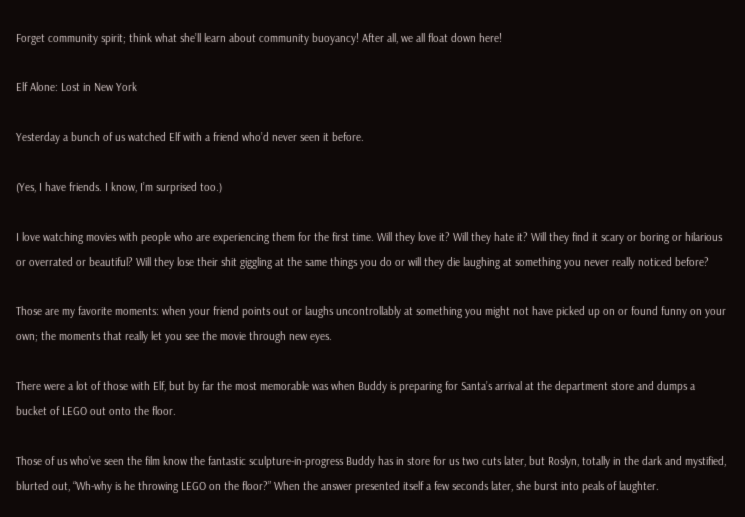Forget community spirit; think what she’ll learn about community buoyancy! After all, we all float down here!

Elf Alone: Lost in New York

Yesterday a bunch of us watched Elf with a friend who’d never seen it before.

(Yes, I have friends. I know, I’m surprised too.)

I love watching movies with people who are experiencing them for the first time. Will they love it? Will they hate it? Will they find it scary or boring or hilarious or overrated or beautiful? Will they lose their shit giggling at the same things you do or will they die laughing at something you never really noticed before?

Those are my favorite moments: when your friend points out or laughs uncontrollably at something you might not have picked up on or found funny on your own; the moments that really let you see the movie through new eyes.

There were a lot of those with Elf, but by far the most memorable was when Buddy is preparing for Santa’s arrival at the department store and dumps a bucket of LEGO out onto the floor.

Those of us who’ve seen the film know the fantastic sculpture-in-progress Buddy has in store for us two cuts later, but Roslyn, totally in the dark and mystified, blurted out, “Wh-why is he throwing LEGO on the floor?” When the answer presented itself a few seconds later, she burst into peals of laughter.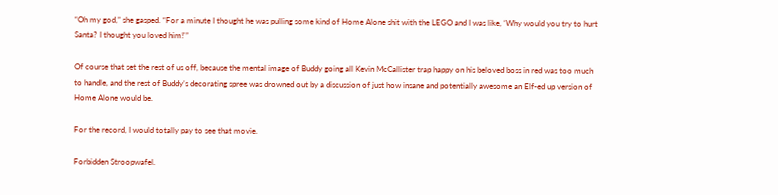“Oh my god,” she gasped. “For a minute I thought he was pulling some kind of Home Alone shit with the LEGO and I was like, ‘Why would you try to hurt Santa? I thought you loved him!'”

Of course that set the rest of us off, because the mental image of Buddy going all Kevin McCallister trap happy on his beloved boss in red was too much to handle, and the rest of Buddy’s decorating spree was drowned out by a discussion of just how insane and potentially awesome an Elf-ed up version of Home Alone would be.

For the record, I would totally pay to see that movie.

Forbidden Stroopwafel.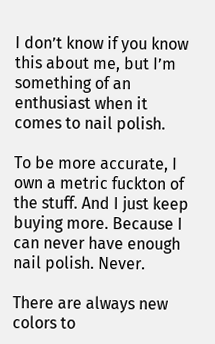I don’t know if you know this about me, but I’m something of an enthusiast when it comes to nail polish.

To be more accurate, I own a metric fuckton of the stuff. And I just keep buying more. Because I can never have enough nail polish. Never.

There are always new colors to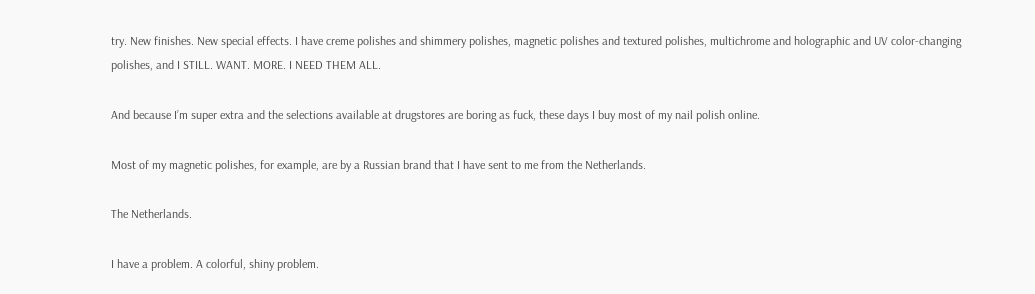try. New finishes. New special effects. I have creme polishes and shimmery polishes, magnetic polishes and textured polishes, multichrome and holographic and UV color-changing polishes, and I STILL. WANT. MORE. I NEED THEM ALL.

And because I’m super extra and the selections available at drugstores are boring as fuck, these days I buy most of my nail polish online.

Most of my magnetic polishes, for example, are by a Russian brand that I have sent to me from the Netherlands.

The Netherlands.

I have a problem. A colorful, shiny problem.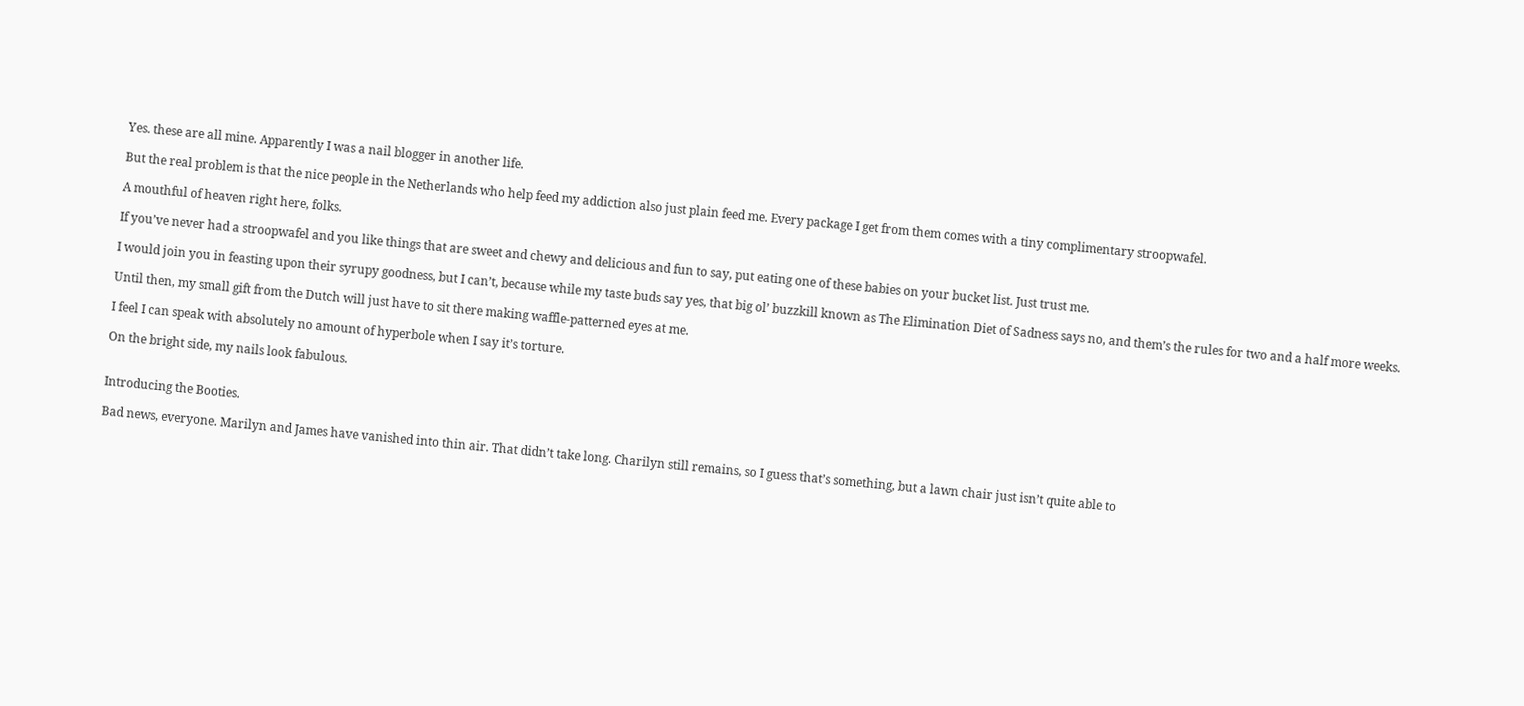Yes. these are all mine. Apparently I was a nail blogger in another life.

But the real problem is that the nice people in the Netherlands who help feed my addiction also just plain feed me. Every package I get from them comes with a tiny complimentary stroopwafel.

A mouthful of heaven right here, folks.

If you’ve never had a stroopwafel and you like things that are sweet and chewy and delicious and fun to say, put eating one of these babies on your bucket list. Just trust me.

I would join you in feasting upon their syrupy goodness, but I can’t, because while my taste buds say yes, that big ol’ buzzkill known as The Elimination Diet of Sadness says no, and them’s the rules for two and a half more weeks.

Until then, my small gift from the Dutch will just have to sit there making waffle-patterned eyes at me.

I feel I can speak with absolutely no amount of hyperbole when I say it’s torture.

On the bright side, my nails look fabulous.


Introducing the Booties.

Bad news, everyone. Marilyn and James have vanished into thin air. That didn’t take long. Charilyn still remains, so I guess that’s something, but a lawn chair just isn’t quite able to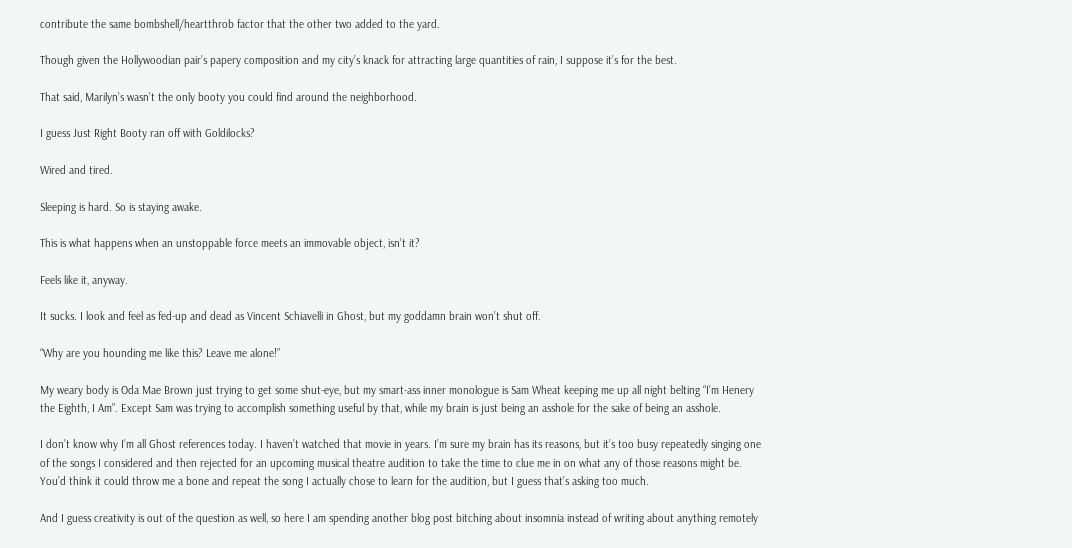contribute the same bombshell/heartthrob factor that the other two added to the yard.

Though given the Hollywoodian pair’s papery composition and my city’s knack for attracting large quantities of rain, I suppose it’s for the best.

That said, Marilyn’s wasn’t the only booty you could find around the neighborhood.

I guess Just Right Booty ran off with Goldilocks?

Wired and tired.

Sleeping is hard. So is staying awake.

This is what happens when an unstoppable force meets an immovable object, isn’t it?

Feels like it, anyway.

It sucks. I look and feel as fed-up and dead as Vincent Schiavelli in Ghost, but my goddamn brain won’t shut off.

“Why are you hounding me like this? Leave me alone!”

My weary body is Oda Mae Brown just trying to get some shut-eye, but my smart-ass inner monologue is Sam Wheat keeping me up all night belting “I’m Henery the Eighth, I Am”. Except Sam was trying to accomplish something useful by that, while my brain is just being an asshole for the sake of being an asshole.

I don’t know why I’m all Ghost references today. I haven’t watched that movie in years. I’m sure my brain has its reasons, but it’s too busy repeatedly singing one of the songs I considered and then rejected for an upcoming musical theatre audition to take the time to clue me in on what any of those reasons might be. You’d think it could throw me a bone and repeat the song I actually chose to learn for the audition, but I guess that’s asking too much.

And I guess creativity is out of the question as well, so here I am spending another blog post bitching about insomnia instead of writing about anything remotely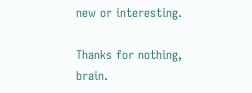new or interesting.

Thanks for nothing, brain.